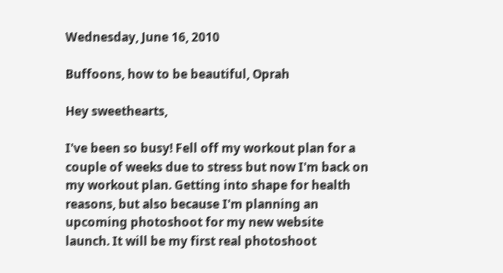Wednesday, June 16, 2010

Buffoons, how to be beautiful, Oprah

Hey sweethearts,

I've been so busy! Fell off my workout plan for a couple of weeks due to stress but now I'm back on my workout plan. Getting into shape for health reasons, but also because I'm planning an upcoming photoshoot for my new website launch. It will be my first real photoshoot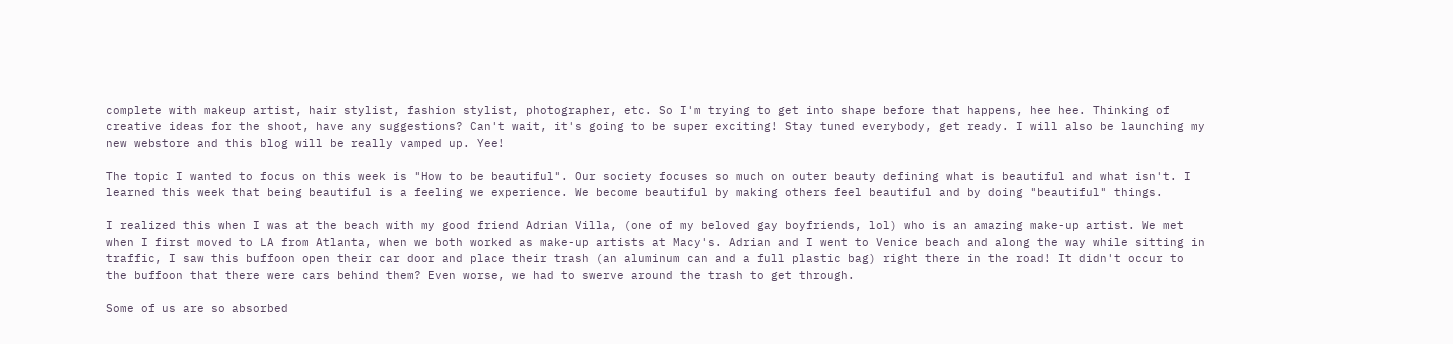complete with makeup artist, hair stylist, fashion stylist, photographer, etc. So I'm trying to get into shape before that happens, hee hee. Thinking of creative ideas for the shoot, have any suggestions? Can't wait, it's going to be super exciting! Stay tuned everybody, get ready. I will also be launching my new webstore and this blog will be really vamped up. Yee!

The topic I wanted to focus on this week is "How to be beautiful". Our society focuses so much on outer beauty defining what is beautiful and what isn't. I learned this week that being beautiful is a feeling we experience. We become beautiful by making others feel beautiful and by doing "beautiful" things.

I realized this when I was at the beach with my good friend Adrian Villa, (one of my beloved gay boyfriends, lol) who is an amazing make-up artist. We met when I first moved to LA from Atlanta, when we both worked as make-up artists at Macy's. Adrian and I went to Venice beach and along the way while sitting in traffic, I saw this buffoon open their car door and place their trash (an aluminum can and a full plastic bag) right there in the road! It didn't occur to the buffoon that there were cars behind them? Even worse, we had to swerve around the trash to get through.

Some of us are so absorbed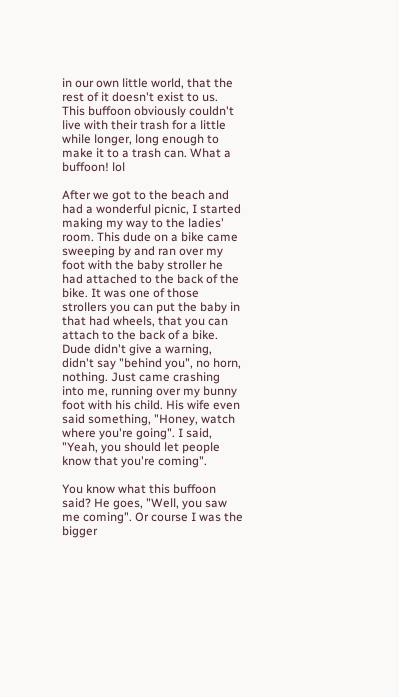in our own little world, that the rest of it doesn't exist to us. This buffoon obviously couldn't live with their trash for a little while longer, long enough to make it to a trash can. What a buffoon! lol

After we got to the beach and had a wonderful picnic, I started making my way to the ladies' room. This dude on a bike came sweeping by and ran over my foot with the baby stroller he had attached to the back of the bike. It was one of those strollers you can put the baby in that had wheels, that you can attach to the back of a bike. Dude didn't give a warning, didn't say "behind you", no horn, nothing. Just came crashing into me, running over my bunny foot with his child. His wife even said something, "Honey, watch where you're going". I said, "Yeah, you should let people know that you're coming".

You know what this buffoon said? He goes, "Well, you saw me coming". Or course I was the bigger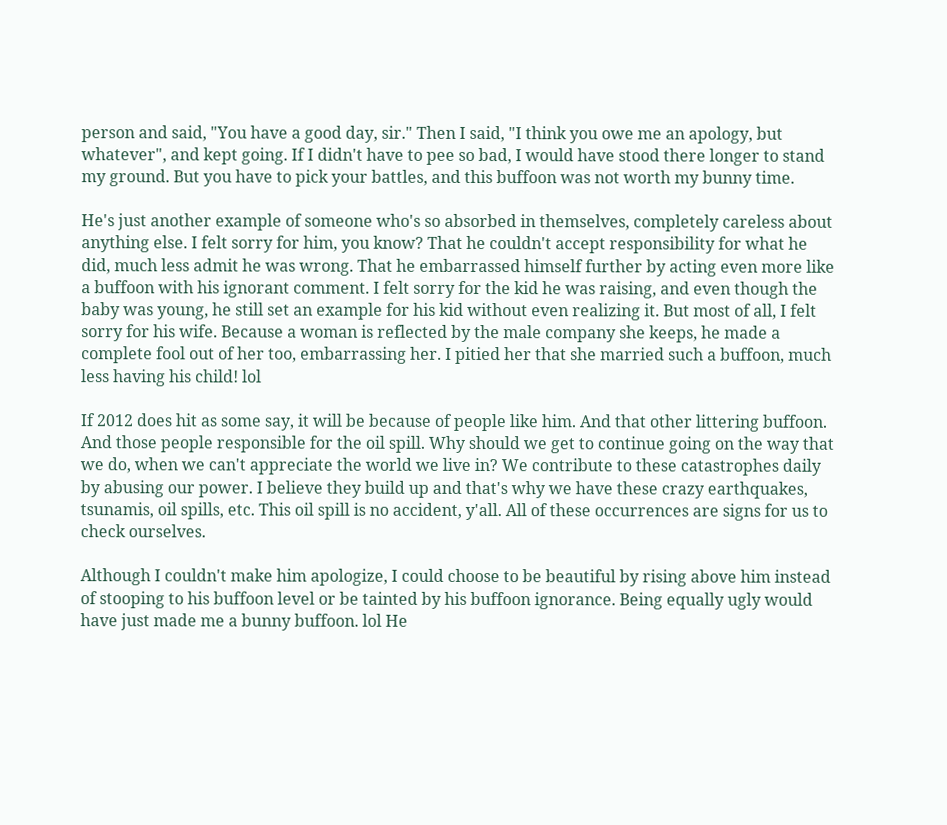person and said, "You have a good day, sir." Then I said, "I think you owe me an apology, but whatever", and kept going. If I didn't have to pee so bad, I would have stood there longer to stand my ground. But you have to pick your battles, and this buffoon was not worth my bunny time.

He's just another example of someone who's so absorbed in themselves, completely careless about anything else. I felt sorry for him, you know? That he couldn't accept responsibility for what he did, much less admit he was wrong. That he embarrassed himself further by acting even more like a buffoon with his ignorant comment. I felt sorry for the kid he was raising, and even though the baby was young, he still set an example for his kid without even realizing it. But most of all, I felt sorry for his wife. Because a woman is reflected by the male company she keeps, he made a complete fool out of her too, embarrassing her. I pitied her that she married such a buffoon, much less having his child! lol

If 2012 does hit as some say, it will be because of people like him. And that other littering buffoon. And those people responsible for the oil spill. Why should we get to continue going on the way that we do, when we can't appreciate the world we live in? We contribute to these catastrophes daily by abusing our power. I believe they build up and that's why we have these crazy earthquakes, tsunamis, oil spills, etc. This oil spill is no accident, y'all. All of these occurrences are signs for us to check ourselves.

Although I couldn't make him apologize, I could choose to be beautiful by rising above him instead of stooping to his buffoon level or be tainted by his buffoon ignorance. Being equally ugly would have just made me a bunny buffoon. lol He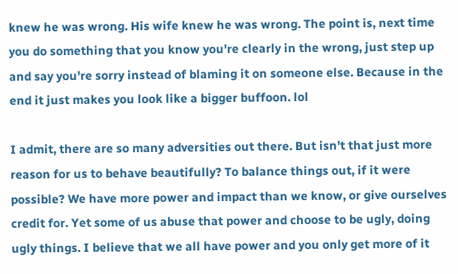knew he was wrong. His wife knew he was wrong. The point is, next time you do something that you know you're clearly in the wrong, just step up and say you're sorry instead of blaming it on someone else. Because in the end it just makes you look like a bigger buffoon. lol

I admit, there are so many adversities out there. But isn't that just more reason for us to behave beautifully? To balance things out, if it were possible? We have more power and impact than we know, or give ourselves credit for. Yet some of us abuse that power and choose to be ugly, doing ugly things. I believe that we all have power and you only get more of it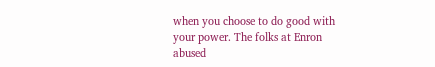when you choose to do good with your power. The folks at Enron abused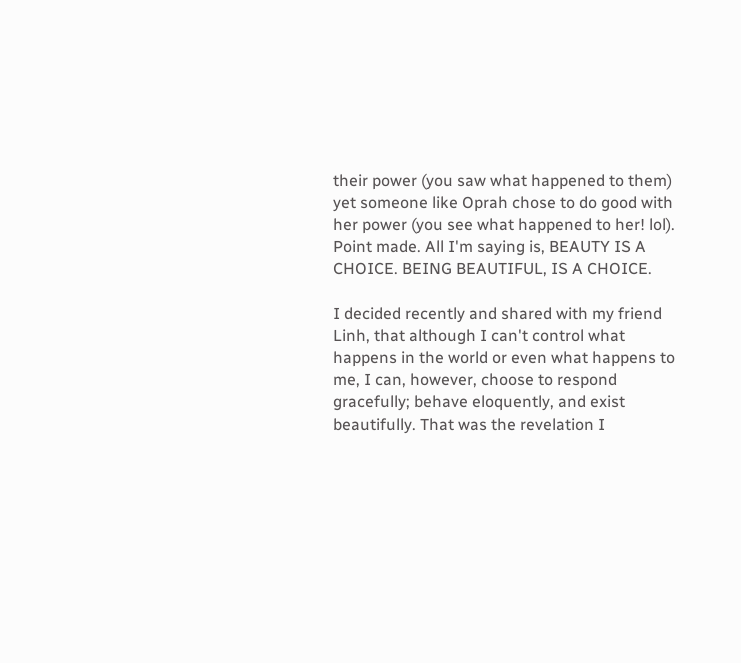their power (you saw what happened to them) yet someone like Oprah chose to do good with her power (you see what happened to her! lol). Point made. All I'm saying is, BEAUTY IS A CHOICE. BEING BEAUTIFUL, IS A CHOICE.

I decided recently and shared with my friend Linh, that although I can't control what happens in the world or even what happens to me, I can, however, choose to respond gracefully; behave eloquently, and exist beautifully. That was the revelation I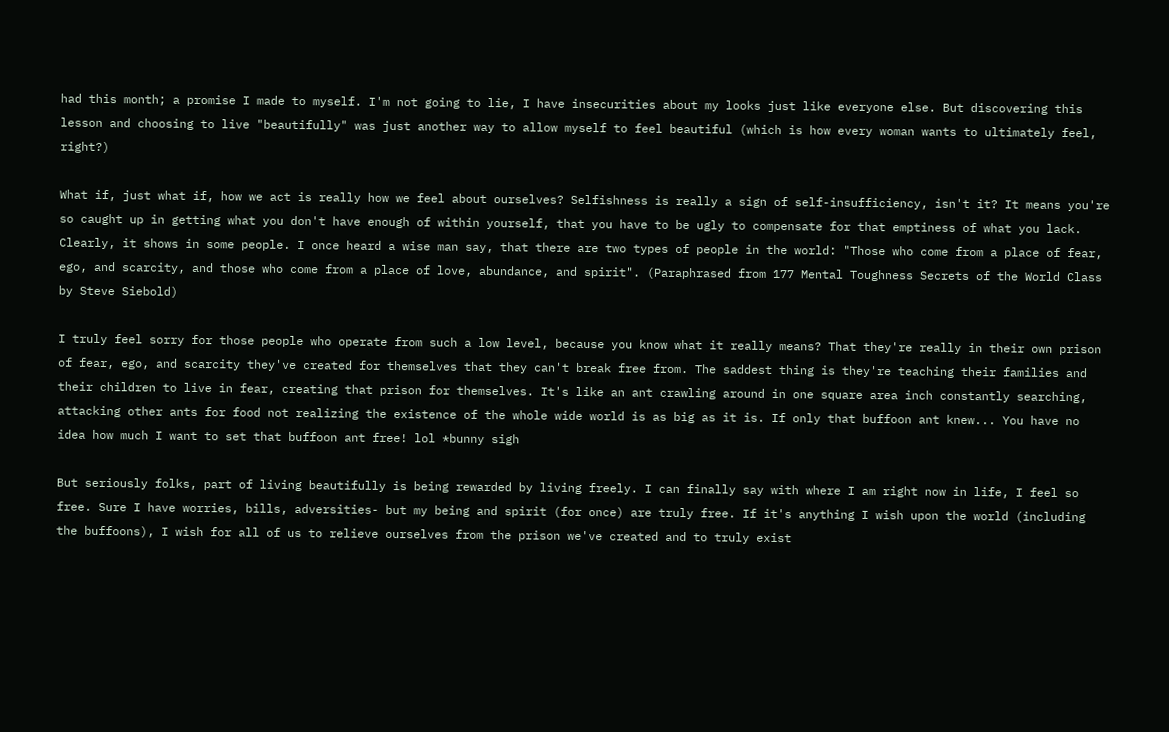had this month; a promise I made to myself. I'm not going to lie, I have insecurities about my looks just like everyone else. But discovering this lesson and choosing to live "beautifully" was just another way to allow myself to feel beautiful (which is how every woman wants to ultimately feel, right?)

What if, just what if, how we act is really how we feel about ourselves? Selfishness is really a sign of self-insufficiency, isn't it? It means you're so caught up in getting what you don't have enough of within yourself, that you have to be ugly to compensate for that emptiness of what you lack. Clearly, it shows in some people. I once heard a wise man say, that there are two types of people in the world: "Those who come from a place of fear, ego, and scarcity, and those who come from a place of love, abundance, and spirit". (Paraphrased from 177 Mental Toughness Secrets of the World Class by Steve Siebold)

I truly feel sorry for those people who operate from such a low level, because you know what it really means? That they're really in their own prison of fear, ego, and scarcity they've created for themselves that they can't break free from. The saddest thing is they're teaching their families and their children to live in fear, creating that prison for themselves. It's like an ant crawling around in one square area inch constantly searching, attacking other ants for food not realizing the existence of the whole wide world is as big as it is. If only that buffoon ant knew... You have no idea how much I want to set that buffoon ant free! lol *bunny sigh

But seriously folks, part of living beautifully is being rewarded by living freely. I can finally say with where I am right now in life, I feel so free. Sure I have worries, bills, adversities- but my being and spirit (for once) are truly free. If it's anything I wish upon the world (including the buffoons), I wish for all of us to relieve ourselves from the prison we've created and to truly exist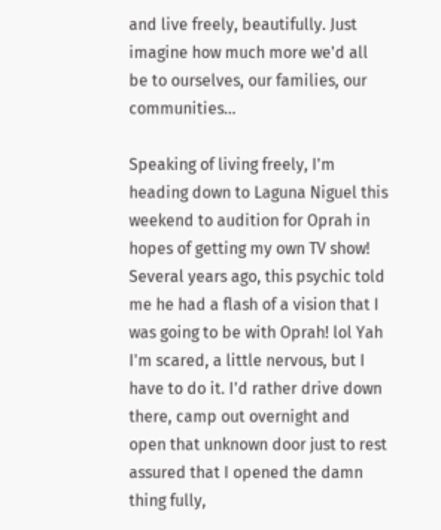and live freely, beautifully. Just imagine how much more we'd all be to ourselves, our families, our communities...

Speaking of living freely, I'm heading down to Laguna Niguel this weekend to audition for Oprah in hopes of getting my own TV show! Several years ago, this psychic told me he had a flash of a vision that I was going to be with Oprah! lol Yah I'm scared, a little nervous, but I have to do it. I'd rather drive down there, camp out overnight and open that unknown door just to rest assured that I opened the damn thing fully,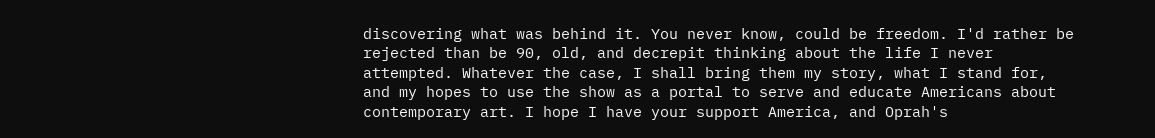discovering what was behind it. You never know, could be freedom. I'd rather be rejected than be 90, old, and decrepit thinking about the life I never attempted. Whatever the case, I shall bring them my story, what I stand for, and my hopes to use the show as a portal to serve and educate Americans about contemporary art. I hope I have your support America, and Oprah's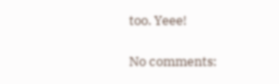too. Yeee!

No comments: